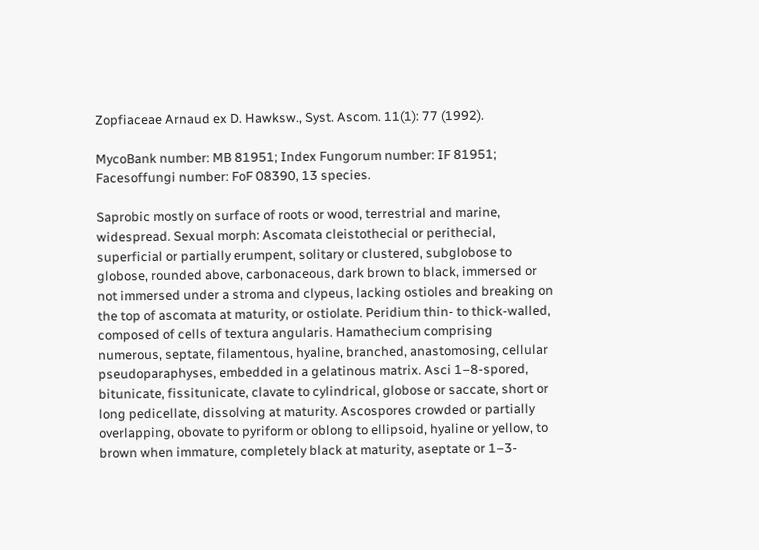Zopfiaceae Arnaud ex D. Hawksw., Syst. Ascom. 11(1): 77 (1992).

MycoBank number: MB 81951; Index Fungorum number: IF 81951; Facesoffungi number: FoF 08390, 13 species.

Saprobic mostly on surface of roots or wood, terrestrial and marine, widespread. Sexual morph: Ascomata cleistothecial or perithecial, superficial or partially erumpent, solitary or clustered, subglobose to globose, rounded above, carbonaceous, dark brown to black, immersed or not immersed under a stroma and clypeus, lacking ostioles and breaking on the top of ascomata at maturity, or ostiolate. Peridium thin- to thick-walled, composed of cells of textura angularis. Hamathecium comprising numerous, septate, filamentous, hyaline, branched, anastomosing, cellular pseudoparaphyses, embedded in a gelatinous matrix. Asci 1–8-spored, bitunicate, fissitunicate, clavate to cylindrical, globose or saccate, short or long pedicellate, dissolving at maturity. Ascospores crowded or partially overlapping, obovate to pyriform or oblong to ellipsoid, hyaline or yellow, to brown when immature, completely black at maturity, aseptate or 1–3-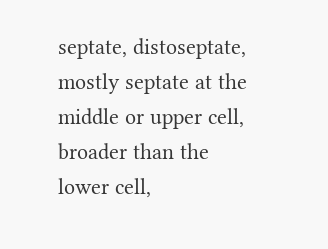septate, distoseptate, mostly septate at the middle or upper cell, broader than the lower cell,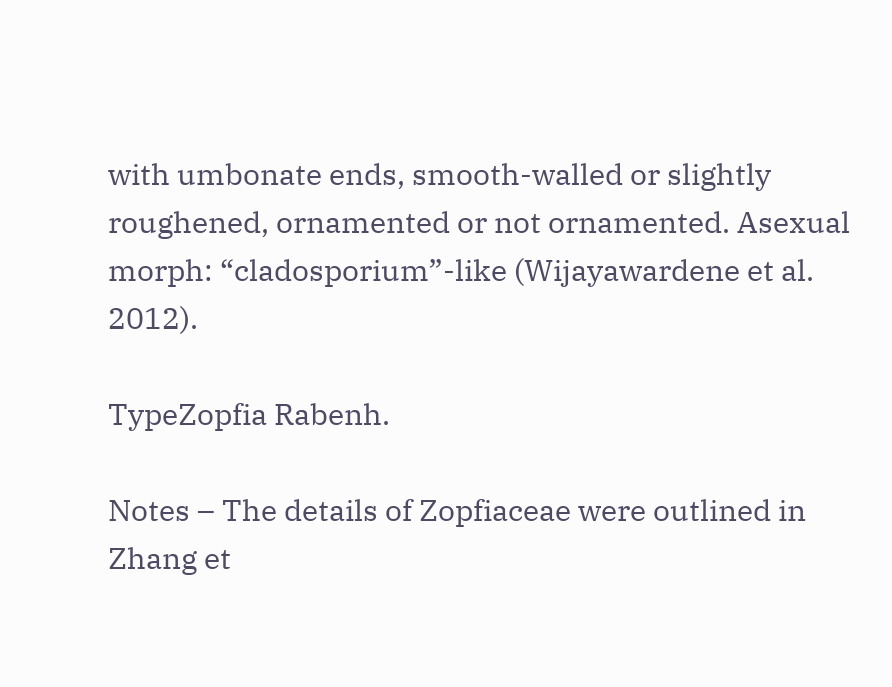with umbonate ends, smooth-walled or slightly roughened, ornamented or not ornamented. Asexual morph: “cladosporium”-like (Wijayawardene et al. 2012).

TypeZopfia Rabenh.

Notes – The details of Zopfiaceae were outlined in Zhang et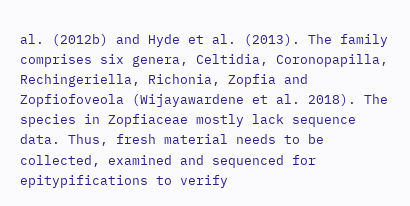al. (2012b) and Hyde et al. (2013). The family comprises six genera, Celtidia, Coronopapilla, Rechingeriella, Richonia, Zopfia and Zopfiofoveola (Wijayawardene et al. 2018). The species in Zopfiaceae mostly lack sequence data. Thus, fresh material needs to be collected, examined and sequenced for epitypifications to verify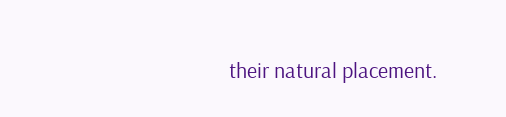their natural placement.